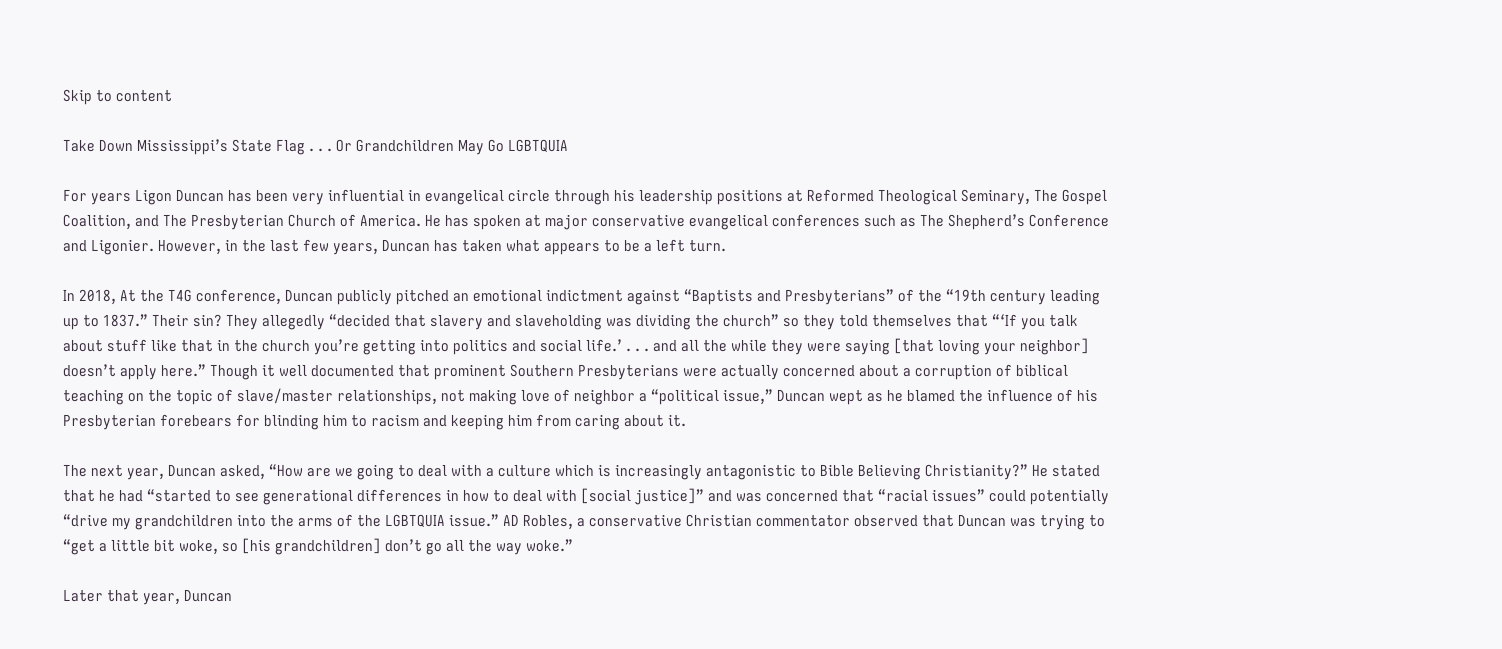Skip to content

Take Down Mississippi’s State Flag . . . Or Grandchildren May Go LGBTQUIA

For years Ligon Duncan has been very influential in evangelical circle through his leadership positions at Reformed Theological Seminary, The Gospel Coalition, and The Presbyterian Church of America. He has spoken at major conservative evangelical conferences such as The Shepherd’s Conference and Ligonier. However, in the last few years, Duncan has taken what appears to be a left turn.

In 2018, At the T4G conference, Duncan publicly pitched an emotional indictment against “Baptists and Presbyterians” of the “19th century leading up to 1837.” Their sin? They allegedly “decided that slavery and slaveholding was dividing the church” so they told themselves that “‘If you talk about stuff like that in the church you’re getting into politics and social life.’ . . . and all the while they were saying [that loving your neighbor] doesn’t apply here.” Though it well documented that prominent Southern Presbyterians were actually concerned about a corruption of biblical teaching on the topic of slave/master relationships, not making love of neighbor a “political issue,” Duncan wept as he blamed the influence of his Presbyterian forebears for blinding him to racism and keeping him from caring about it.

The next year, Duncan asked, “How are we going to deal with a culture which is increasingly antagonistic to Bible Believing Christianity?” He stated that he had “started to see generational differences in how to deal with [social justice]” and was concerned that “racial issues” could potentially “drive my grandchildren into the arms of the LGBTQUIA issue.” AD Robles, a conservative Christian commentator observed that Duncan was trying to “get a little bit woke, so [his grandchildren] don’t go all the way woke.”

Later that year, Duncan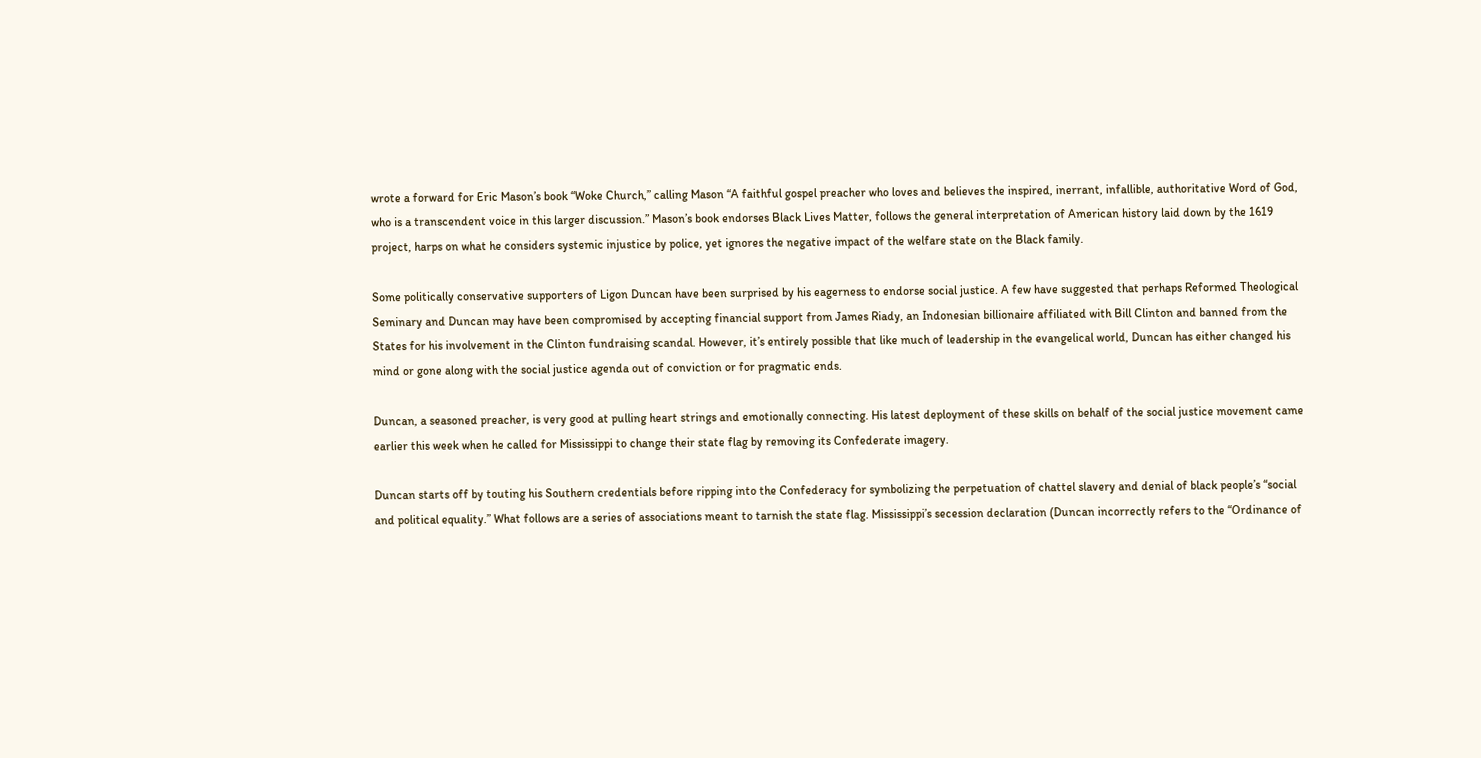wrote a forward for Eric Mason’s book “Woke Church,” calling Mason “A faithful gospel preacher who loves and believes the inspired, inerrant, infallible, authoritative Word of God, who is a transcendent voice in this larger discussion.” Mason’s book endorses Black Lives Matter, follows the general interpretation of American history laid down by the 1619 project, harps on what he considers systemic injustice by police, yet ignores the negative impact of the welfare state on the Black family.

Some politically conservative supporters of Ligon Duncan have been surprised by his eagerness to endorse social justice. A few have suggested that perhaps Reformed Theological Seminary and Duncan may have been compromised by accepting financial support from James Riady, an Indonesian billionaire affiliated with Bill Clinton and banned from the States for his involvement in the Clinton fundraising scandal. However, it’s entirely possible that like much of leadership in the evangelical world, Duncan has either changed his mind or gone along with the social justice agenda out of conviction or for pragmatic ends.

Duncan, a seasoned preacher, is very good at pulling heart strings and emotionally connecting. His latest deployment of these skills on behalf of the social justice movement came earlier this week when he called for Mississippi to change their state flag by removing its Confederate imagery.

Duncan starts off by touting his Southern credentials before ripping into the Confederacy for symbolizing the perpetuation of chattel slavery and denial of black people’s “social and political equality.” What follows are a series of associations meant to tarnish the state flag. Mississippi’s secession declaration (Duncan incorrectly refers to the “Ordinance of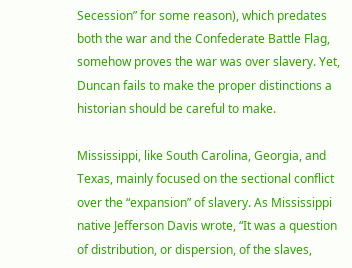Secession” for some reason), which predates both the war and the Confederate Battle Flag, somehow proves the war was over slavery. Yet, Duncan fails to make the proper distinctions a historian should be careful to make.

Mississippi, like South Carolina, Georgia, and Texas, mainly focused on the sectional conflict over the “expansion” of slavery. As Mississippi native Jefferson Davis wrote, “It was a question of distribution, or dispersion, of the slaves,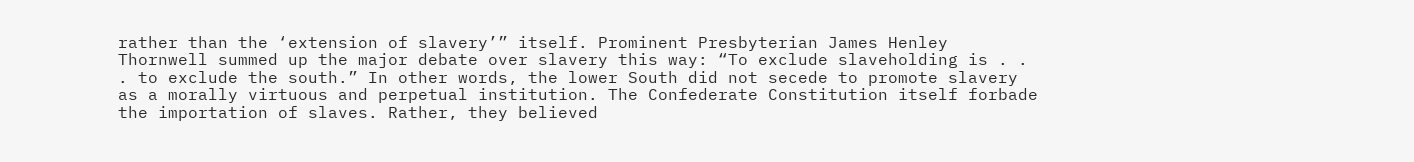rather than the ‘extension of slavery’” itself. Prominent Presbyterian James Henley Thornwell summed up the major debate over slavery this way: “To exclude slaveholding is . . . to exclude the south.” In other words, the lower South did not secede to promote slavery as a morally virtuous and perpetual institution. The Confederate Constitution itself forbade the importation of slaves. Rather, they believed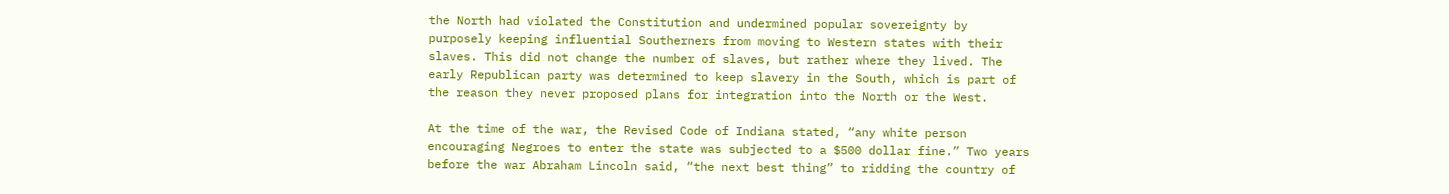the North had violated the Constitution and undermined popular sovereignty by purposely keeping influential Southerners from moving to Western states with their slaves. This did not change the number of slaves, but rather where they lived. The early Republican party was determined to keep slavery in the South, which is part of the reason they never proposed plans for integration into the North or the West.

At the time of the war, the Revised Code of Indiana stated, “any white person encouraging Negroes to enter the state was subjected to a $500 dollar fine.” Two years before the war Abraham Lincoln said, “the next best thing” to ridding the country of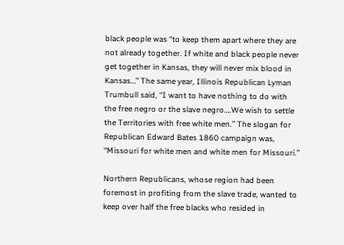black people was “to keep them apart where they are not already together. If white and black people never get together in Kansas, they will never mix blood in Kansas…” The same year, Illinois Republican Lyman Trumbull said, “I want to have nothing to do with the free negro or the slave negro….We wish to settle the Territories with free white men.” The slogan for Republican Edward Bates 1860 campaign was, “Missouri for white men and white men for Missouri.”

Northern Republicans, whose region had been foremost in profiting from the slave trade, wanted to keep over half the free blacks who resided in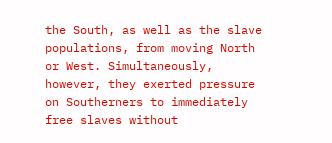the South, as well as the slave populations, from moving North or West. Simultaneously, however, they exerted pressure on Southerners to immediately free slaves without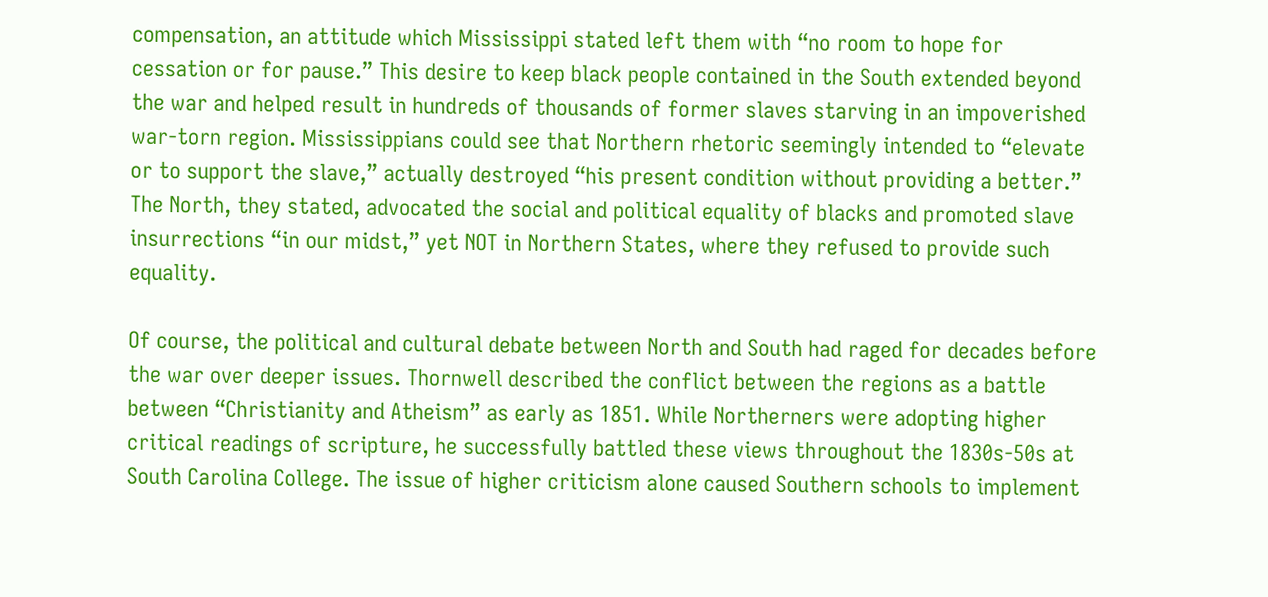compensation, an attitude which Mississippi stated left them with “no room to hope for cessation or for pause.” This desire to keep black people contained in the South extended beyond the war and helped result in hundreds of thousands of former slaves starving in an impoverished war-torn region. Mississippians could see that Northern rhetoric seemingly intended to “elevate or to support the slave,” actually destroyed “his present condition without providing a better.” The North, they stated, advocated the social and political equality of blacks and promoted slave insurrections “in our midst,” yet NOT in Northern States, where they refused to provide such equality.

Of course, the political and cultural debate between North and South had raged for decades before the war over deeper issues. Thornwell described the conflict between the regions as a battle between “Christianity and Atheism” as early as 1851. While Northerners were adopting higher critical readings of scripture, he successfully battled these views throughout the 1830s-50s at South Carolina College. The issue of higher criticism alone caused Southern schools to implement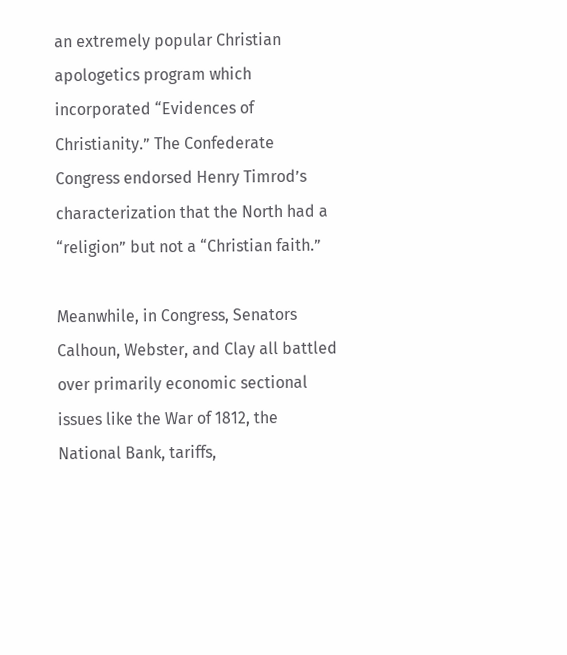an extremely popular Christian apologetics program which incorporated “Evidences of Christianity.” The Confederate Congress endorsed Henry Timrod’s characterization that the North had a “religion” but not a “Christian faith.”

Meanwhile, in Congress, Senators Calhoun, Webster, and Clay all battled over primarily economic sectional issues like the War of 1812, the National Bank, tariffs,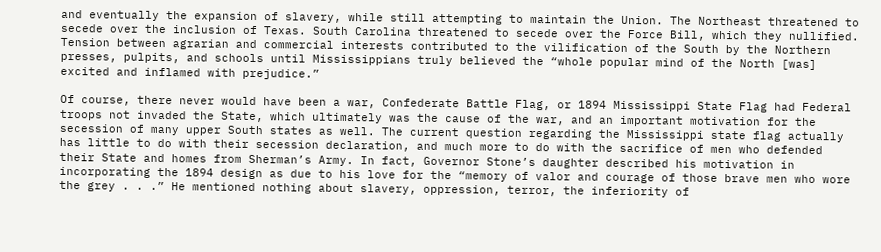and eventually the expansion of slavery, while still attempting to maintain the Union. The Northeast threatened to secede over the inclusion of Texas. South Carolina threatened to secede over the Force Bill, which they nullified. Tension between agrarian and commercial interests contributed to the vilification of the South by the Northern presses, pulpits, and schools until Mississippians truly believed the “whole popular mind of the North [was] excited and inflamed with prejudice.”

Of course, there never would have been a war, Confederate Battle Flag, or 1894 Mississippi State Flag had Federal troops not invaded the State, which ultimately was the cause of the war, and an important motivation for the secession of many upper South states as well. The current question regarding the Mississippi state flag actually has little to do with their secession declaration, and much more to do with the sacrifice of men who defended their State and homes from Sherman’s Army. In fact, Governor Stone’s daughter described his motivation in incorporating the 1894 design as due to his love for the “memory of valor and courage of those brave men who wore the grey . . .” He mentioned nothing about slavery, oppression, terror, the inferiority of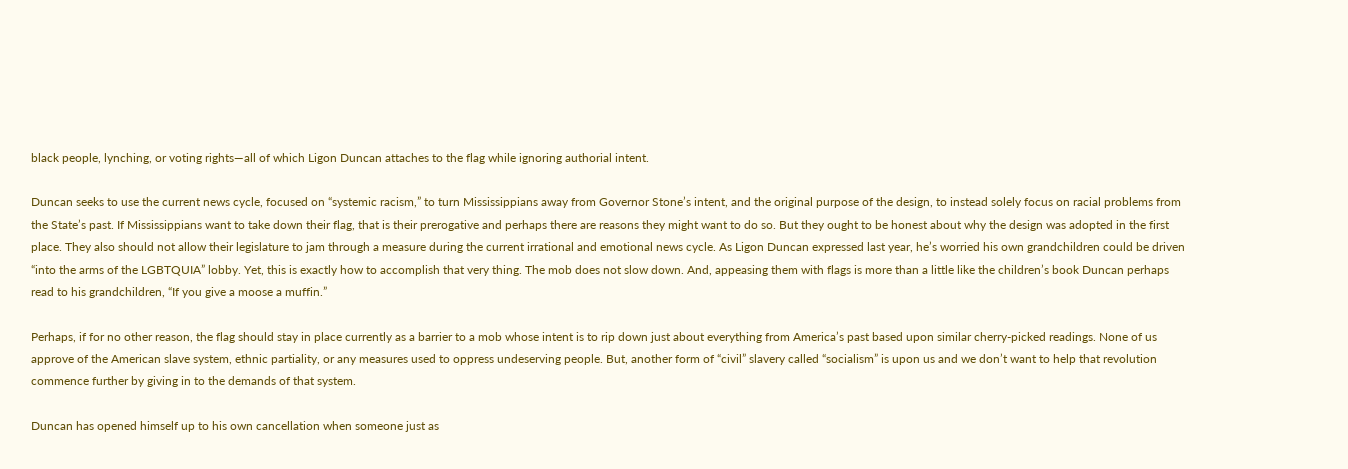black people, lynching, or voting rights—all of which Ligon Duncan attaches to the flag while ignoring authorial intent.

Duncan seeks to use the current news cycle, focused on “systemic racism,” to turn Mississippians away from Governor Stone’s intent, and the original purpose of the design, to instead solely focus on racial problems from the State’s past. If Mississippians want to take down their flag, that is their prerogative and perhaps there are reasons they might want to do so. But they ought to be honest about why the design was adopted in the first place. They also should not allow their legislature to jam through a measure during the current irrational and emotional news cycle. As Ligon Duncan expressed last year, he’s worried his own grandchildren could be driven “into the arms of the LGBTQUIA” lobby. Yet, this is exactly how to accomplish that very thing. The mob does not slow down. And, appeasing them with flags is more than a little like the children’s book Duncan perhaps read to his grandchildren, “If you give a moose a muffin.”

Perhaps, if for no other reason, the flag should stay in place currently as a barrier to a mob whose intent is to rip down just about everything from America’s past based upon similar cherry-picked readings. None of us approve of the American slave system, ethnic partiality, or any measures used to oppress undeserving people. But, another form of “civil” slavery called “socialism” is upon us and we don’t want to help that revolution commence further by giving in to the demands of that system.

Duncan has opened himself up to his own cancellation when someone just as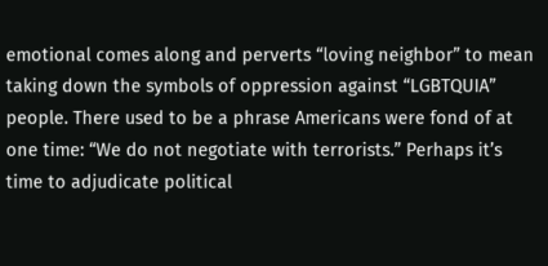emotional comes along and perverts “loving neighbor” to mean taking down the symbols of oppression against “LGBTQUIA” people. There used to be a phrase Americans were fond of at one time: “We do not negotiate with terrorists.” Perhaps it’s time to adjudicate political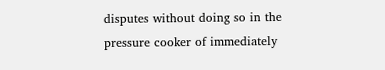disputes without doing so in the pressure cooker of immediately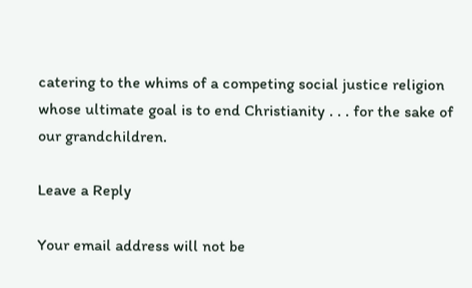catering to the whims of a competing social justice religion whose ultimate goal is to end Christianity . . . for the sake of our grandchildren.

Leave a Reply

Your email address will not be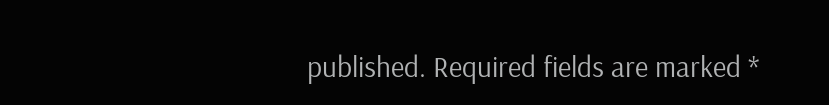published. Required fields are marked *